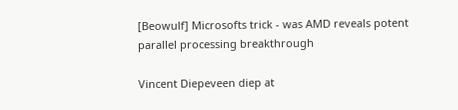[Beowulf] Microsofts trick - was AMD reveals potent parallel processing breakthrough

Vincent Diepeveen diep at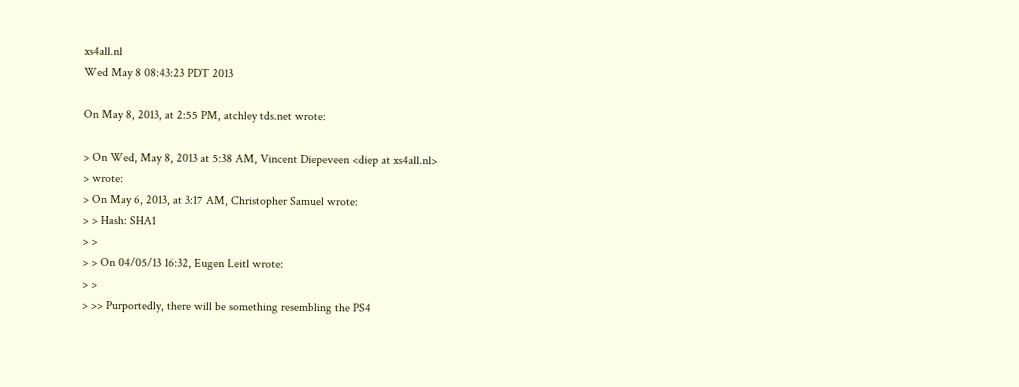xs4all.nl
Wed May 8 08:43:23 PDT 2013

On May 8, 2013, at 2:55 PM, atchley tds.net wrote:

> On Wed, May 8, 2013 at 5:38 AM, Vincent Diepeveen <diep at xs4all.nl>
> wrote:
> On May 6, 2013, at 3:17 AM, Christopher Samuel wrote:
> > Hash: SHA1
> >
> > On 04/05/13 16:32, Eugen Leitl wrote:
> >
> >> Purportedly, there will be something resembling the PS4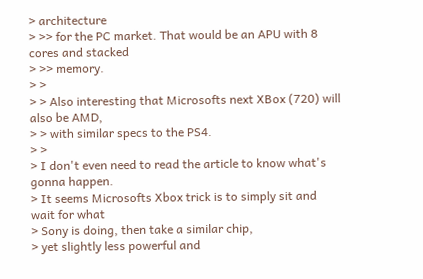> architecture
> >> for the PC market. That would be an APU with 8 cores and stacked
> >> memory.
> >
> > Also interesting that Microsofts next XBox (720) will also be AMD,
> > with similar specs to the PS4.
> >
> I don't even need to read the article to know what's gonna happen.
> It seems Microsofts Xbox trick is to simply sit and wait for what
> Sony is doing, then take a similar chip,
> yet slightly less powerful and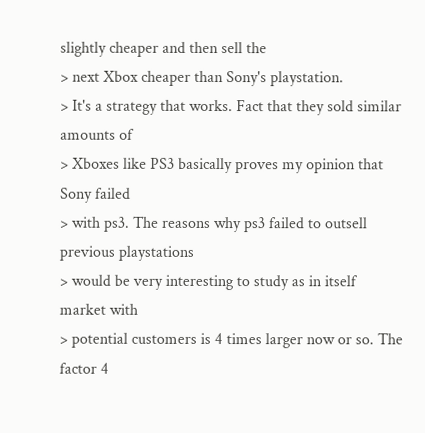slightly cheaper and then sell the
> next Xbox cheaper than Sony's playstation.
> It's a strategy that works. Fact that they sold similar amounts of
> Xboxes like PS3 basically proves my opinion that Sony failed
> with ps3. The reasons why ps3 failed to outsell previous playstations
> would be very interesting to study as in itself market with
> potential customers is 4 times larger now or so. The factor 4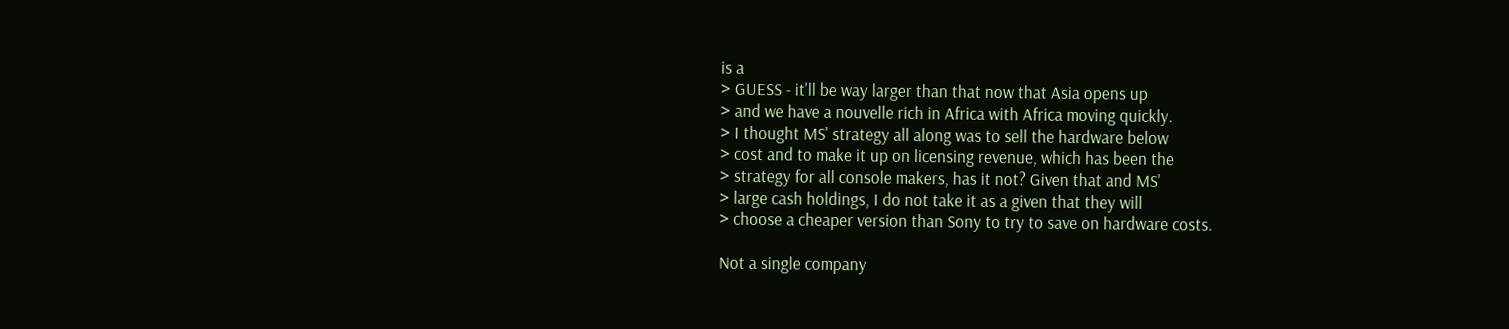is a
> GUESS - it'll be way larger than that now that Asia opens up
> and we have a nouvelle rich in Africa with Africa moving quickly.
> I thought MS' strategy all along was to sell the hardware below
> cost and to make it up on licensing revenue, which has been the
> strategy for all console makers, has it not? Given that and MS'
> large cash holdings, I do not take it as a given that they will
> choose a cheaper version than Sony to try to save on hardware costs.

Not a single company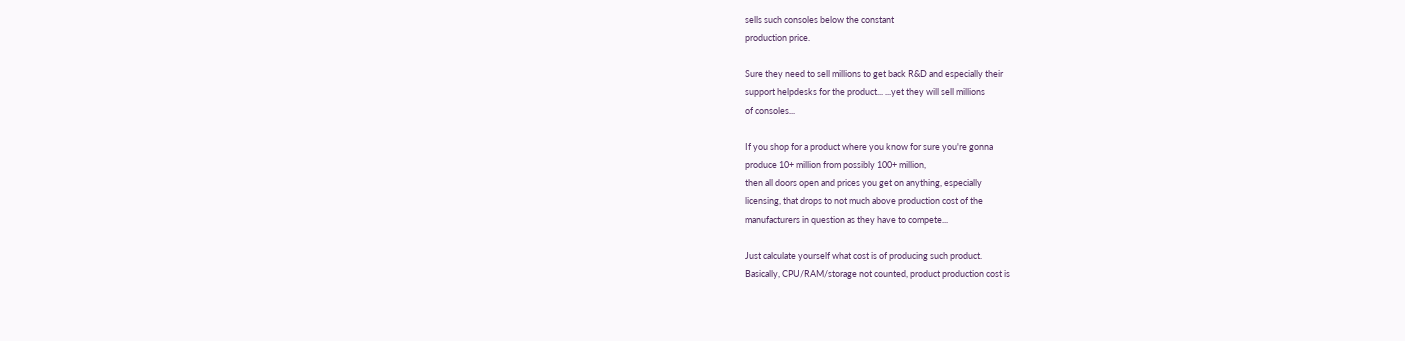sells such consoles below the constant
production price.

Sure they need to sell millions to get back R&D and especially their
support helpdesks for the product... ...yet they will sell millions
of consoles...

If you shop for a product where you know for sure you're gonna
produce 10+ million from possibly 100+ million,
then all doors open and prices you get on anything, especially
licensing, that drops to not much above production cost of the
manufacturers in question as they have to compete...

Just calculate yourself what cost is of producing such product.
Basically, CPU/RAM/storage not counted, product production cost is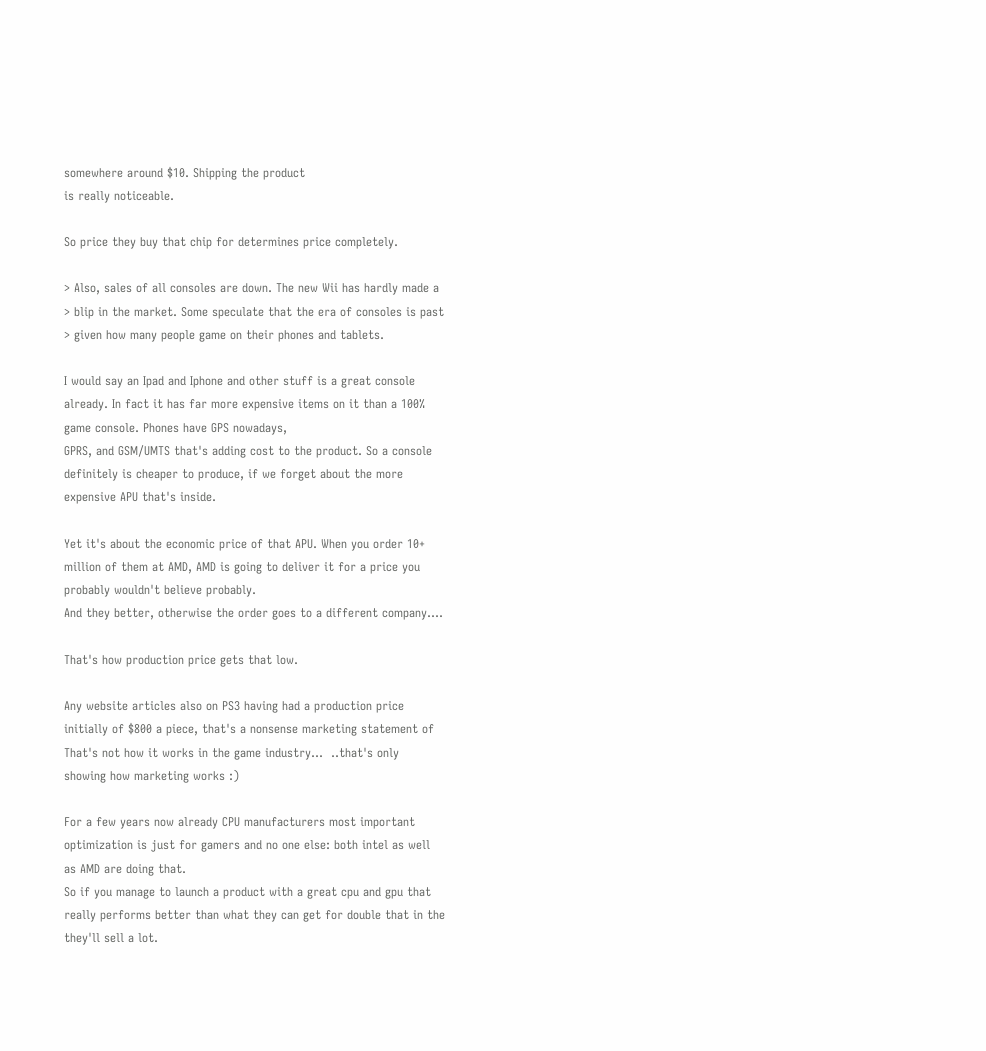somewhere around $10. Shipping the product
is really noticeable.

So price they buy that chip for determines price completely.

> Also, sales of all consoles are down. The new Wii has hardly made a
> blip in the market. Some speculate that the era of consoles is past
> given how many people game on their phones and tablets.

I would say an Ipad and Iphone and other stuff is a great console
already. In fact it has far more expensive items on it than a 100%
game console. Phones have GPS nowadays,
GPRS, and GSM/UMTS that's adding cost to the product. So a console
definitely is cheaper to produce, if we forget about the more
expensive APU that's inside.

Yet it's about the economic price of that APU. When you order 10+
million of them at AMD, AMD is going to deliver it for a price you
probably wouldn't believe probably.
And they better, otherwise the order goes to a different company....

That's how production price gets that low.

Any website articles also on PS3 having had a production price
initially of $800 a piece, that's a nonsense marketing statement of
That's not how it works in the game industry...  ..that's only
showing how marketing works :)

For a few years now already CPU manufacturers most important
optimization is just for gamers and no one else: both intel as well
as AMD are doing that.
So if you manage to launch a product with a great cpu and gpu that
really performs better than what they can get for double that in the
they'll sell a lot.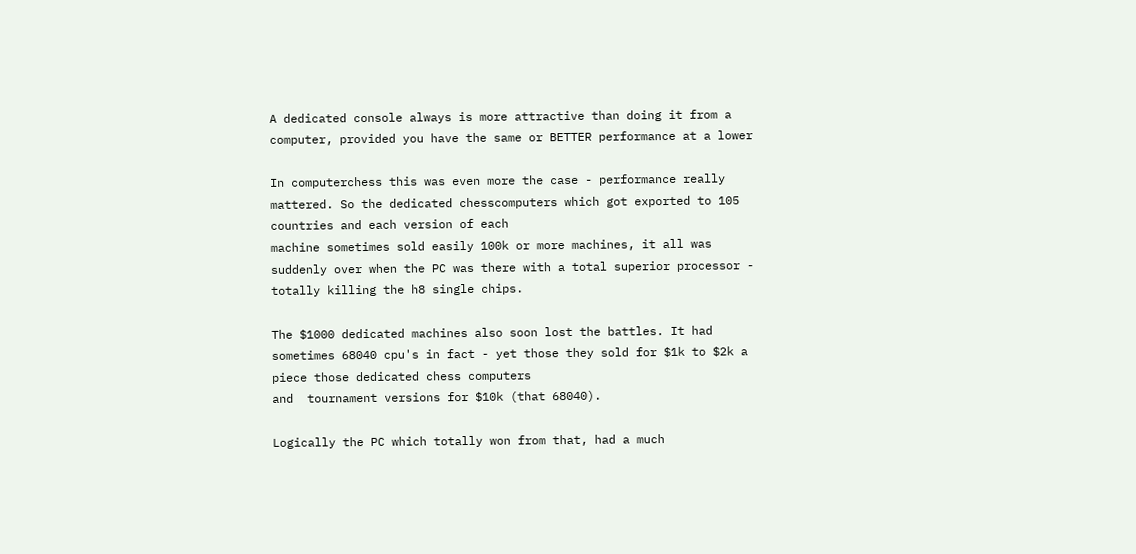A dedicated console always is more attractive than doing it from a
computer, provided you have the same or BETTER performance at a lower

In computerchess this was even more the case - performance really
mattered. So the dedicated chesscomputers which got exported to 105
countries and each version of each
machine sometimes sold easily 100k or more machines, it all was
suddenly over when the PC was there with a total superior processor -
totally killing the h8 single chips.

The $1000 dedicated machines also soon lost the battles. It had
sometimes 68040 cpu's in fact - yet those they sold for $1k to $2k a
piece those dedicated chess computers
and  tournament versions for $10k (that 68040).

Logically the PC which totally won from that, had a much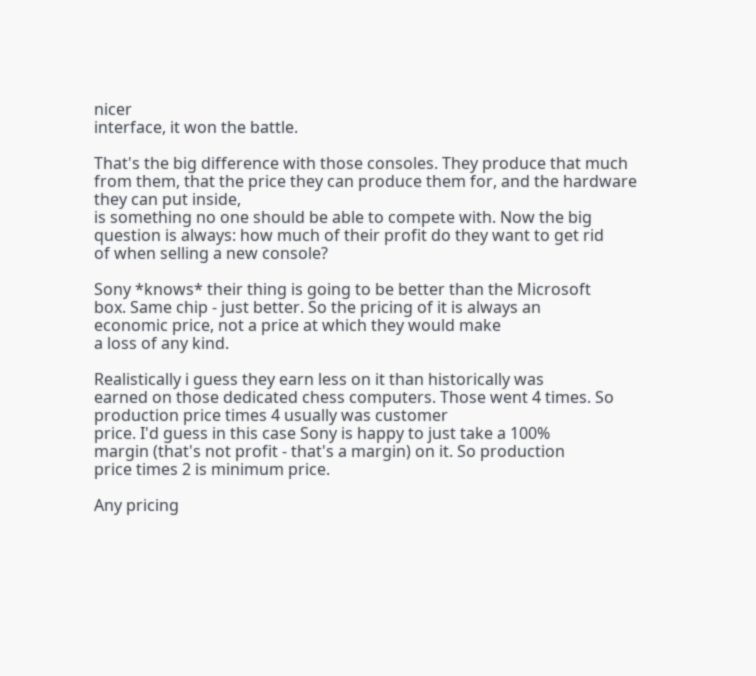nicer
interface, it won the battle.

That's the big difference with those consoles. They produce that much
from them, that the price they can produce them for, and the hardware
they can put inside,
is something no one should be able to compete with. Now the big
question is always: how much of their profit do they want to get rid
of when selling a new console?

Sony *knows* their thing is going to be better than the Microsoft
box. Same chip - just better. So the pricing of it is always an
economic price, not a price at which they would make
a loss of any kind.

Realistically i guess they earn less on it than historically was
earned on those dedicated chess computers. Those went 4 times. So
production price times 4 usually was customer
price. I'd guess in this case Sony is happy to just take a 100%
margin (that's not profit - that's a margin) on it. So production
price times 2 is minimum price.

Any pricing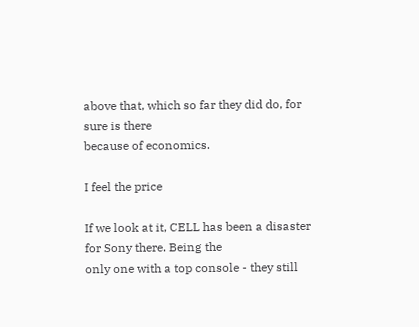above that, which so far they did do, for sure is there
because of economics.

I feel the price

If we look at it, CELL has been a disaster for Sony there. Being the
only one with a top console - they still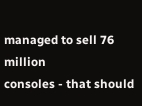managed to sell 76 million
consoles - that should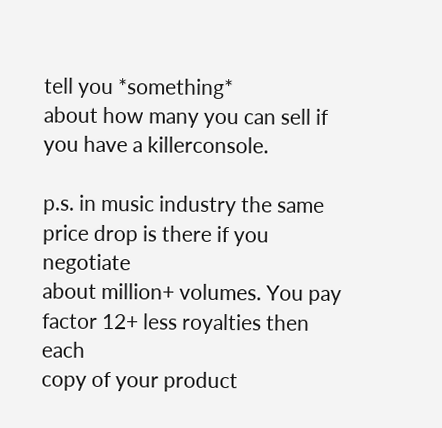tell you *something*
about how many you can sell if you have a killerconsole.

p.s. in music industry the same price drop is there if you negotiate
about million+ volumes. You pay factor 12+ less royalties then each
copy of your product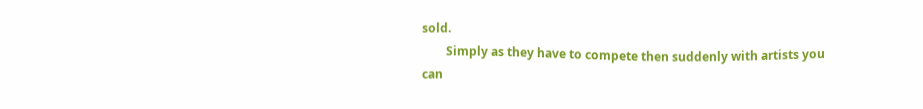sold.
        Simply as they have to compete then suddenly with artists you
can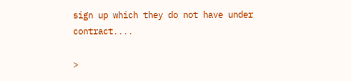sign up which they do not have under contract....

>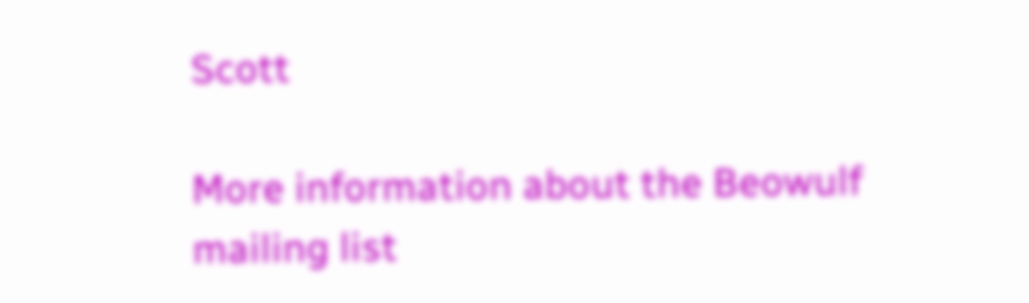Scott

More information about the Beowulf mailing list